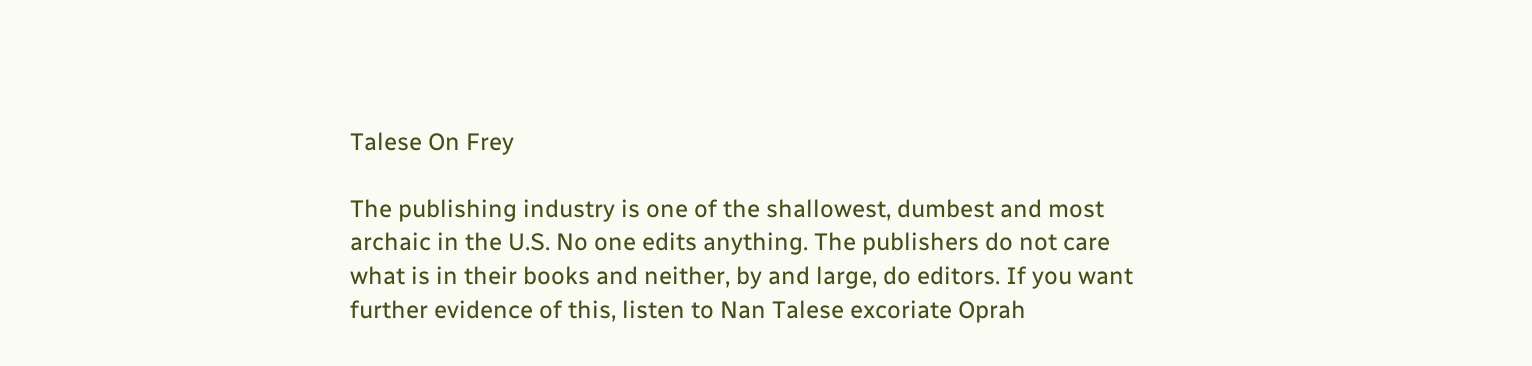Talese On Frey

The publishing industry is one of the shallowest, dumbest and most archaic in the U.S. No one edits anything. The publishers do not care what is in their books and neither, by and large, do editors. If you want further evidence of this, listen to Nan Talese excoriate Oprah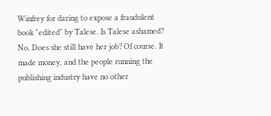Winfrey for daring to expose a fraudulent book "edited" by Talese. Is Talese ashamed? No. Does she still have her job? Of course. It made money, and the people running the publishing industry have no other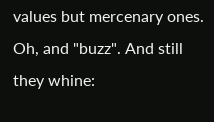values but mercenary ones. Oh, and "buzz". And still they whine: